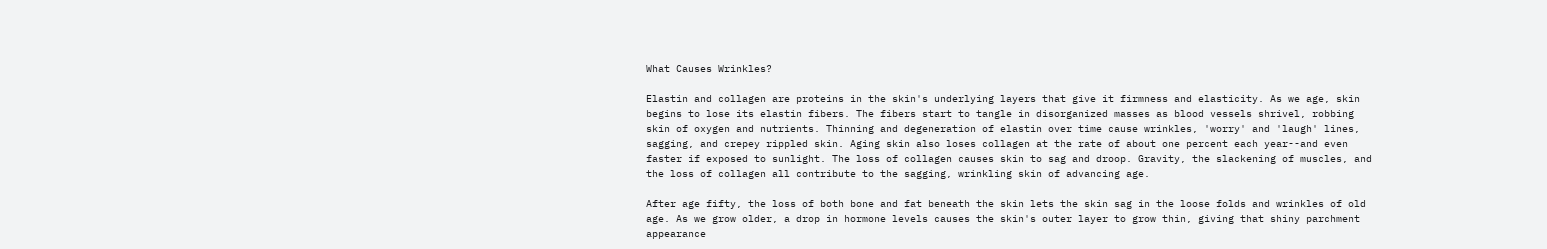What Causes Wrinkles?

Elastin and collagen are proteins in the skin's underlying layers that give it firmness and elasticity. As we age, skin begins to lose its elastin fibers. The fibers start to tangle in disorganized masses as blood vessels shrivel, robbing skin of oxygen and nutrients. Thinning and degeneration of elastin over time cause wrinkles, 'worry' and 'laugh' lines, sagging, and crepey rippled skin. Aging skin also loses collagen at the rate of about one percent each year--and even faster if exposed to sunlight. The loss of collagen causes skin to sag and droop. Gravity, the slackening of muscles, and the loss of collagen all contribute to the sagging, wrinkling skin of advancing age.

After age fifty, the loss of both bone and fat beneath the skin lets the skin sag in the loose folds and wrinkles of old age. As we grow older, a drop in hormone levels causes the skin's outer layer to grow thin, giving that shiny parchment appearance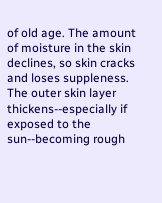of old age. The amount of moisture in the skin declines, so skin cracks and loses suppleness. The outer skin layer thickens--especially if exposed to the sun--becoming rough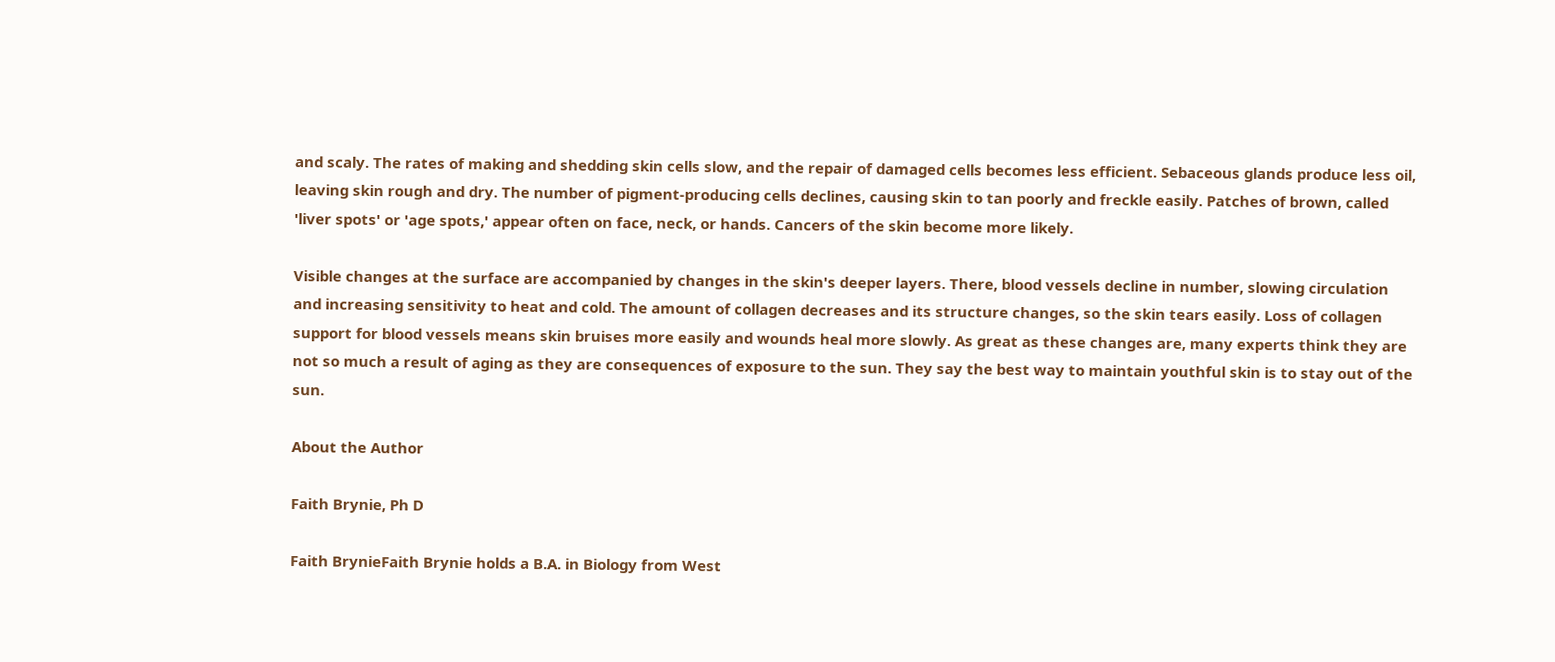and scaly. The rates of making and shedding skin cells slow, and the repair of damaged cells becomes less efficient. Sebaceous glands produce less oil, leaving skin rough and dry. The number of pigment-producing cells declines, causing skin to tan poorly and freckle easily. Patches of brown, called 'liver spots' or 'age spots,' appear often on face, neck, or hands. Cancers of the skin become more likely.

Visible changes at the surface are accompanied by changes in the skin's deeper layers. There, blood vessels decline in number, slowing circulation and increasing sensitivity to heat and cold. The amount of collagen decreases and its structure changes, so the skin tears easily. Loss of collagen support for blood vessels means skin bruises more easily and wounds heal more slowly. As great as these changes are, many experts think they are not so much a result of aging as they are consequences of exposure to the sun. They say the best way to maintain youthful skin is to stay out of the sun.

About the Author

Faith Brynie, Ph D

Faith BrynieFaith Brynie holds a B.A. in Biology from West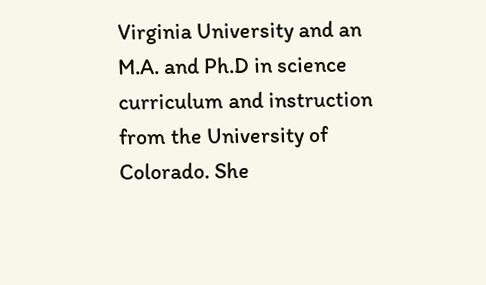Virginia University and an M.A. and Ph.D in science curriculum and instruction from the University of Colorado. She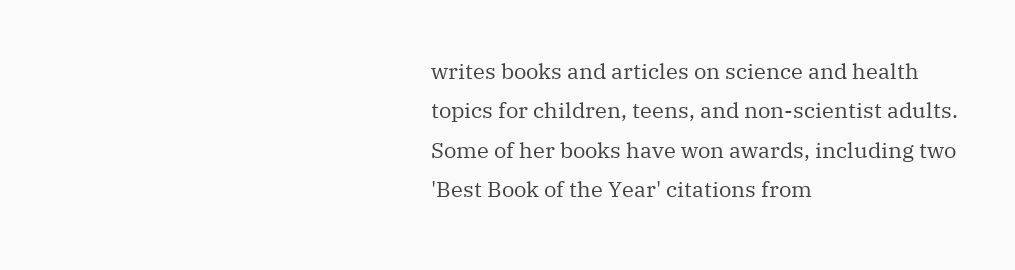writes books and articles on science and health topics for children, teens, and non-scientist adults. Some of her books have won awards, including two 'Best Book of the Year' citations from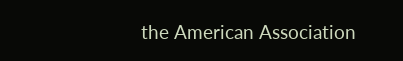the American Association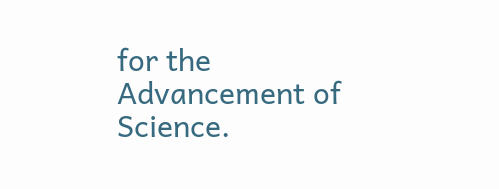for the Advancement of Science.